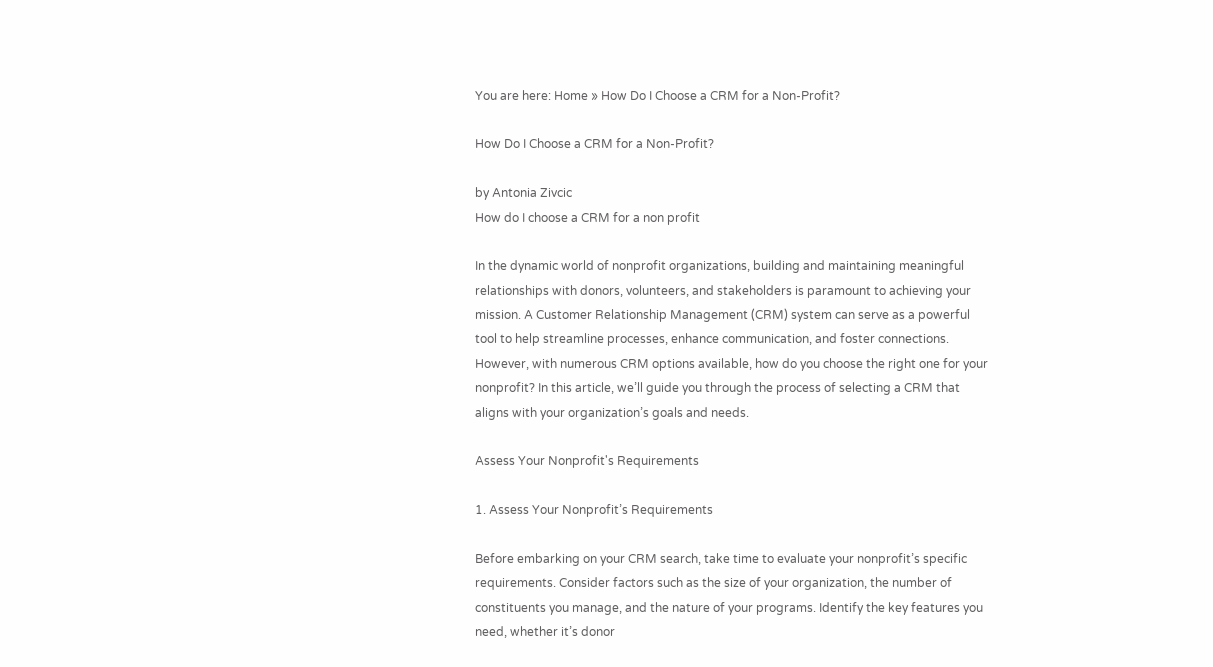You are here: Home » How Do I Choose a CRM for a Non-Profit?

How Do I Choose a CRM for a Non-Profit?

by Antonia Zivcic
How do I choose a CRM for a non profit

In the dynamic world of nonprofit organizations, building and maintaining meaningful relationships with donors, volunteers, and stakeholders is paramount to achieving your mission. A Customer Relationship Management (CRM) system can serve as a powerful tool to help streamline processes, enhance communication, and foster connections. However, with numerous CRM options available, how do you choose the right one for your nonprofit? In this article, we’ll guide you through the process of selecting a CRM that aligns with your organization’s goals and needs.

Assess Your Nonprofit's Requirements

1. Assess Your Nonprofit’s Requirements

Before embarking on your CRM search, take time to evaluate your nonprofit’s specific requirements. Consider factors such as the size of your organization, the number of constituents you manage, and the nature of your programs. Identify the key features you need, whether it’s donor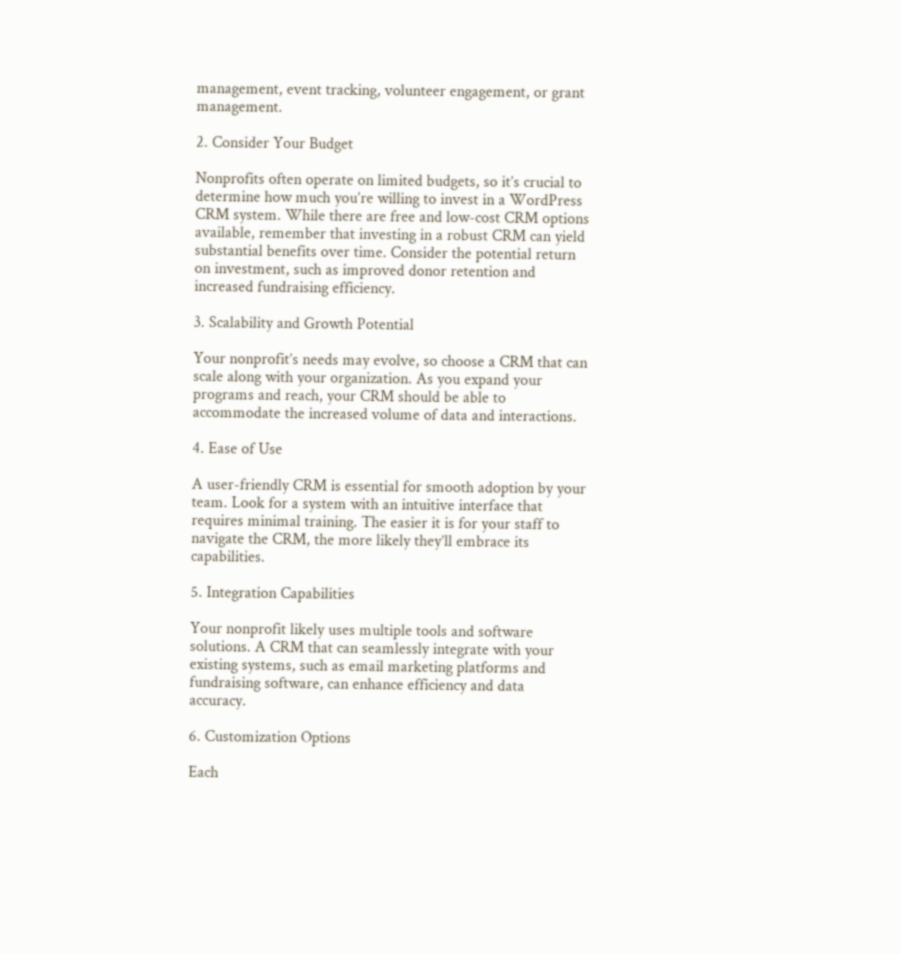management, event tracking, volunteer engagement, or grant management.

2. Consider Your Budget

Nonprofits often operate on limited budgets, so it’s crucial to determine how much you’re willing to invest in a WordPress CRM system. While there are free and low-cost CRM options available, remember that investing in a robust CRM can yield substantial benefits over time. Consider the potential return on investment, such as improved donor retention and increased fundraising efficiency.

3. Scalability and Growth Potential

Your nonprofit’s needs may evolve, so choose a CRM that can scale along with your organization. As you expand your programs and reach, your CRM should be able to accommodate the increased volume of data and interactions.

4. Ease of Use

A user-friendly CRM is essential for smooth adoption by your team. Look for a system with an intuitive interface that requires minimal training. The easier it is for your staff to navigate the CRM, the more likely they’ll embrace its capabilities.

5. Integration Capabilities

Your nonprofit likely uses multiple tools and software solutions. A CRM that can seamlessly integrate with your existing systems, such as email marketing platforms and fundraising software, can enhance efficiency and data accuracy.

6. Customization Options

Each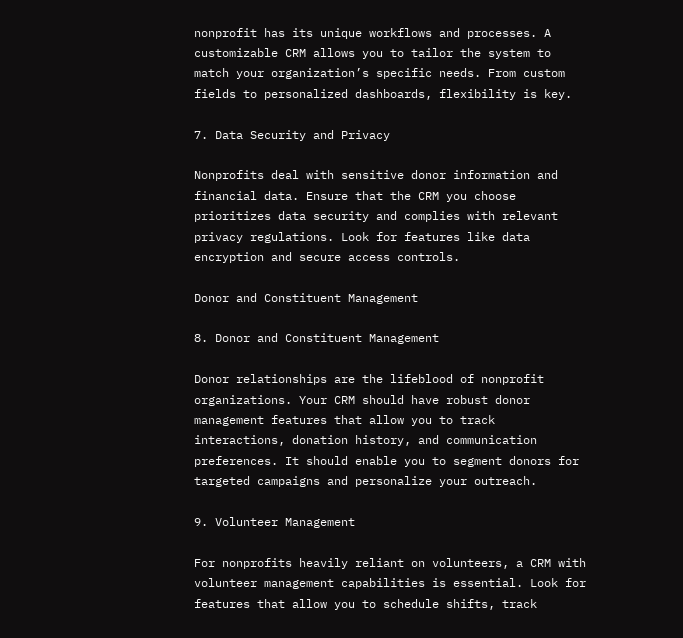nonprofit has its unique workflows and processes. A customizable CRM allows you to tailor the system to match your organization’s specific needs. From custom fields to personalized dashboards, flexibility is key.

7. Data Security and Privacy

Nonprofits deal with sensitive donor information and financial data. Ensure that the CRM you choose prioritizes data security and complies with relevant privacy regulations. Look for features like data encryption and secure access controls.

Donor and Constituent Management

8. Donor and Constituent Management

Donor relationships are the lifeblood of nonprofit organizations. Your CRM should have robust donor management features that allow you to track interactions, donation history, and communication preferences. It should enable you to segment donors for targeted campaigns and personalize your outreach.

9. Volunteer Management

For nonprofits heavily reliant on volunteers, a CRM with volunteer management capabilities is essential. Look for features that allow you to schedule shifts, track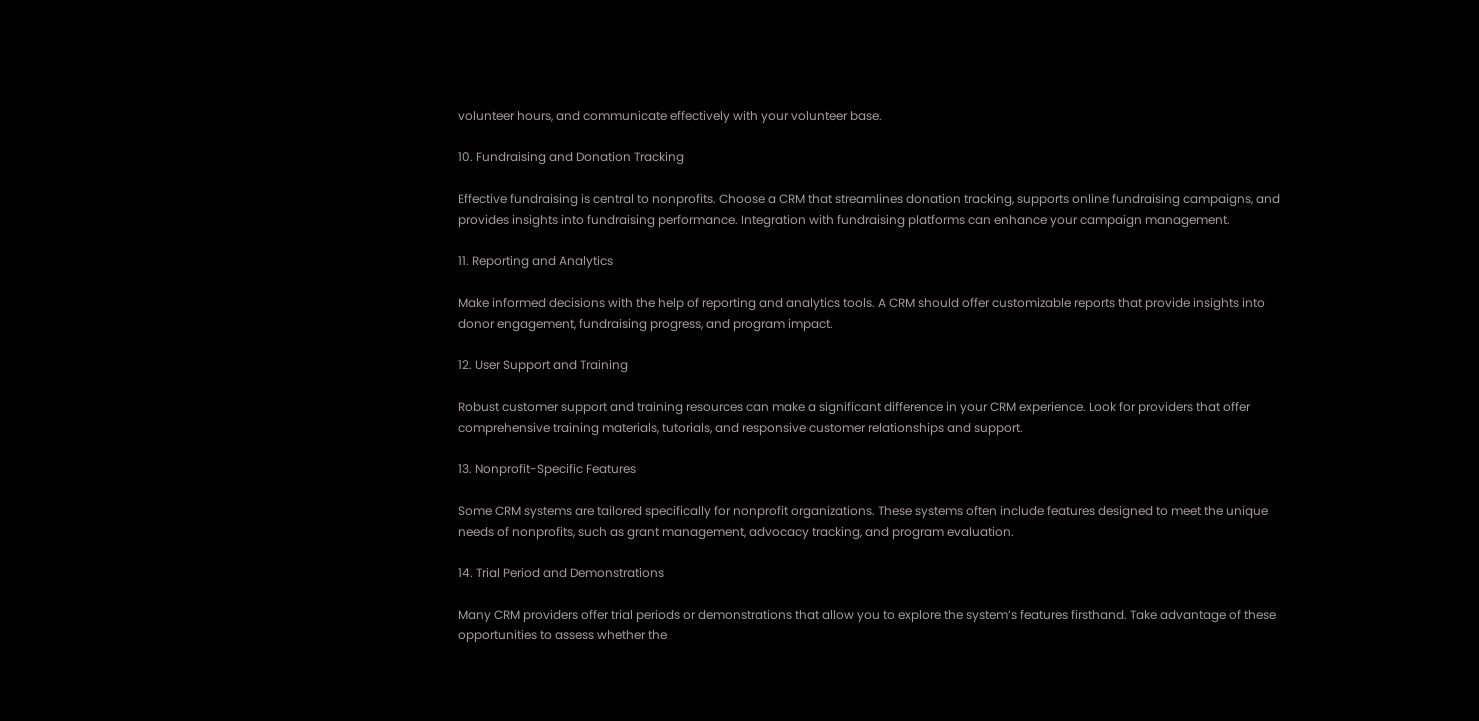volunteer hours, and communicate effectively with your volunteer base.

10. Fundraising and Donation Tracking

Effective fundraising is central to nonprofits. Choose a CRM that streamlines donation tracking, supports online fundraising campaigns, and provides insights into fundraising performance. Integration with fundraising platforms can enhance your campaign management.

11. Reporting and Analytics

Make informed decisions with the help of reporting and analytics tools. A CRM should offer customizable reports that provide insights into donor engagement, fundraising progress, and program impact.

12. User Support and Training

Robust customer support and training resources can make a significant difference in your CRM experience. Look for providers that offer comprehensive training materials, tutorials, and responsive customer relationships and support.

13. Nonprofit-Specific Features

Some CRM systems are tailored specifically for nonprofit organizations. These systems often include features designed to meet the unique needs of nonprofits, such as grant management, advocacy tracking, and program evaluation.

14. Trial Period and Demonstrations

Many CRM providers offer trial periods or demonstrations that allow you to explore the system’s features firsthand. Take advantage of these opportunities to assess whether the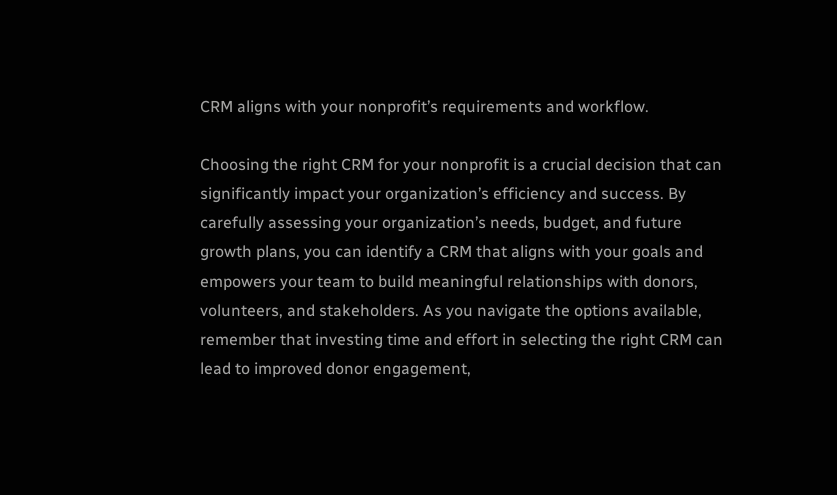CRM aligns with your nonprofit’s requirements and workflow.

Choosing the right CRM for your nonprofit is a crucial decision that can significantly impact your organization’s efficiency and success. By carefully assessing your organization’s needs, budget, and future growth plans, you can identify a CRM that aligns with your goals and empowers your team to build meaningful relationships with donors, volunteers, and stakeholders. As you navigate the options available, remember that investing time and effort in selecting the right CRM can lead to improved donor engagement,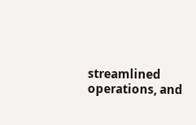streamlined operations, and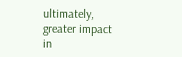ultimately, greater impact in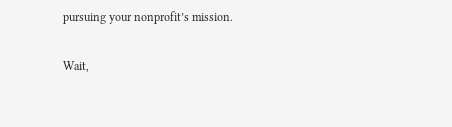pursuing your nonprofit’s mission.

Wait,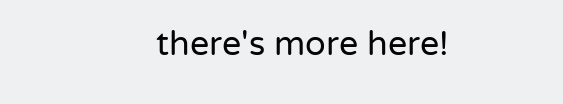there's more here!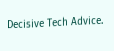Decisive Tech Advice.